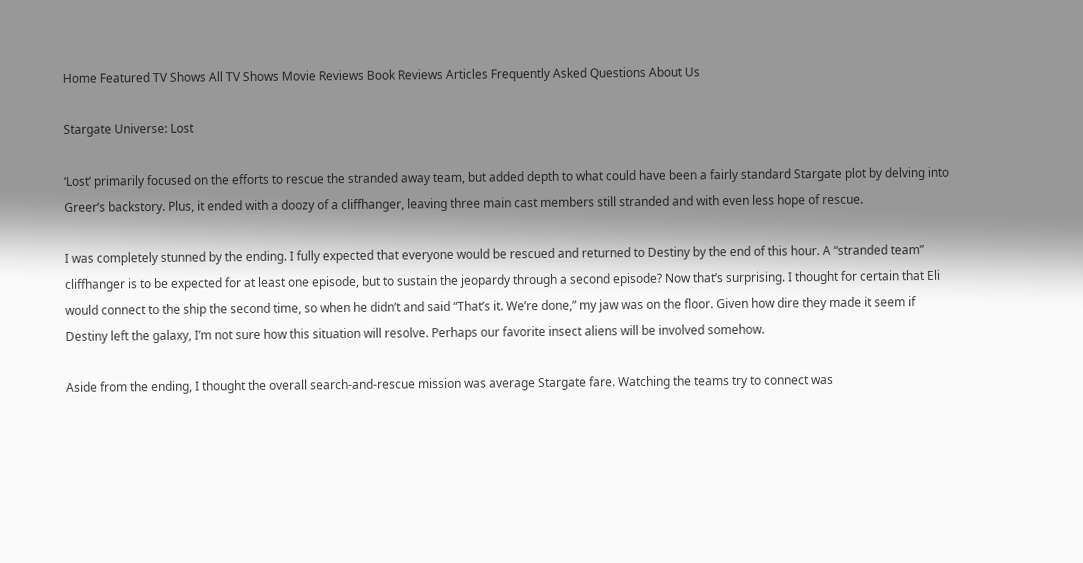Home Featured TV Shows All TV Shows Movie Reviews Book Reviews Articles Frequently Asked Questions About Us

Stargate Universe: Lost

‘Lost’ primarily focused on the efforts to rescue the stranded away team, but added depth to what could have been a fairly standard Stargate plot by delving into Greer’s backstory. Plus, it ended with a doozy of a cliffhanger, leaving three main cast members still stranded and with even less hope of rescue.

I was completely stunned by the ending. I fully expected that everyone would be rescued and returned to Destiny by the end of this hour. A “stranded team” cliffhanger is to be expected for at least one episode, but to sustain the jeopardy through a second episode? Now that’s surprising. I thought for certain that Eli would connect to the ship the second time, so when he didn’t and said “That’s it. We’re done,” my jaw was on the floor. Given how dire they made it seem if Destiny left the galaxy, I’m not sure how this situation will resolve. Perhaps our favorite insect aliens will be involved somehow.

Aside from the ending, I thought the overall search-and-rescue mission was average Stargate fare. Watching the teams try to connect was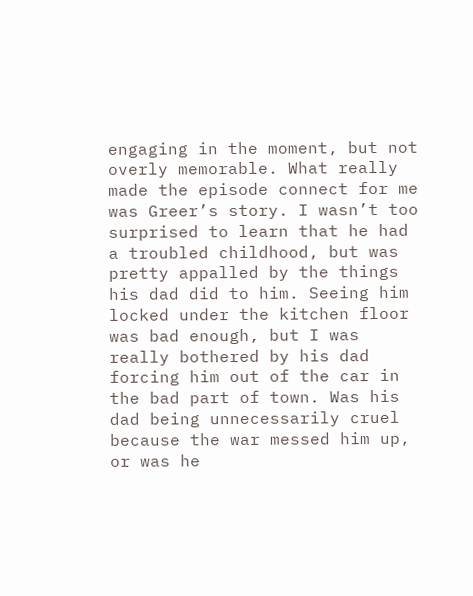engaging in the moment, but not overly memorable. What really made the episode connect for me was Greer’s story. I wasn’t too surprised to learn that he had a troubled childhood, but was pretty appalled by the things his dad did to him. Seeing him locked under the kitchen floor was bad enough, but I was really bothered by his dad forcing him out of the car in the bad part of town. Was his dad being unnecessarily cruel because the war messed him up, or was he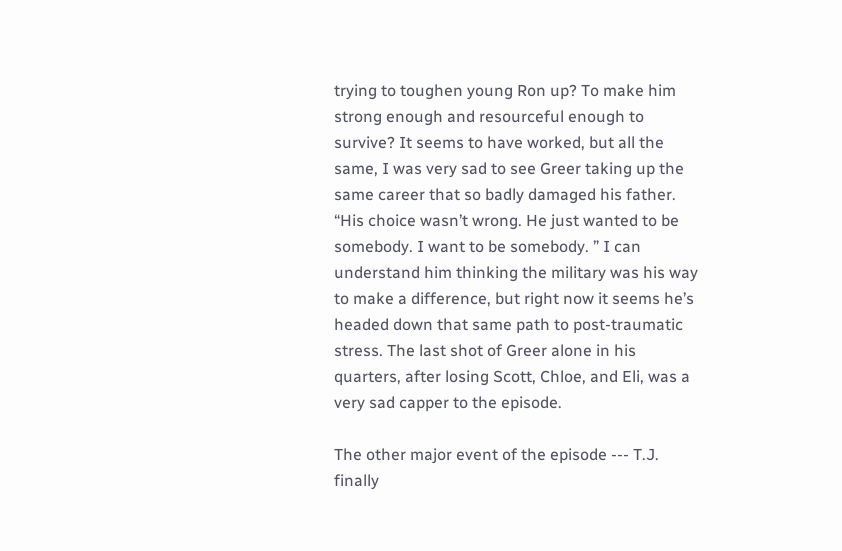trying to toughen young Ron up? To make him strong enough and resourceful enough to survive? It seems to have worked, but all the same, I was very sad to see Greer taking up the same career that so badly damaged his father. “His choice wasn’t wrong. He just wanted to be somebody. I want to be somebody. ” I can understand him thinking the military was his way to make a difference, but right now it seems he’s headed down that same path to post-traumatic stress. The last shot of Greer alone in his quarters, after losing Scott, Chloe, and Eli, was a very sad capper to the episode.

The other major event of the episode --- T.J. finally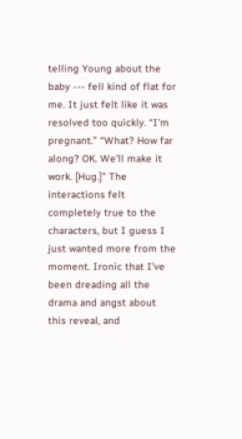telling Young about the baby --- fell kind of flat for me. It just felt like it was resolved too quickly. “I’m pregnant.” “What? How far along? OK. We’ll make it work. [Hug.]” The interactions felt completely true to the characters, but I guess I just wanted more from the moment. Ironic that I’ve been dreading all the drama and angst about this reveal, and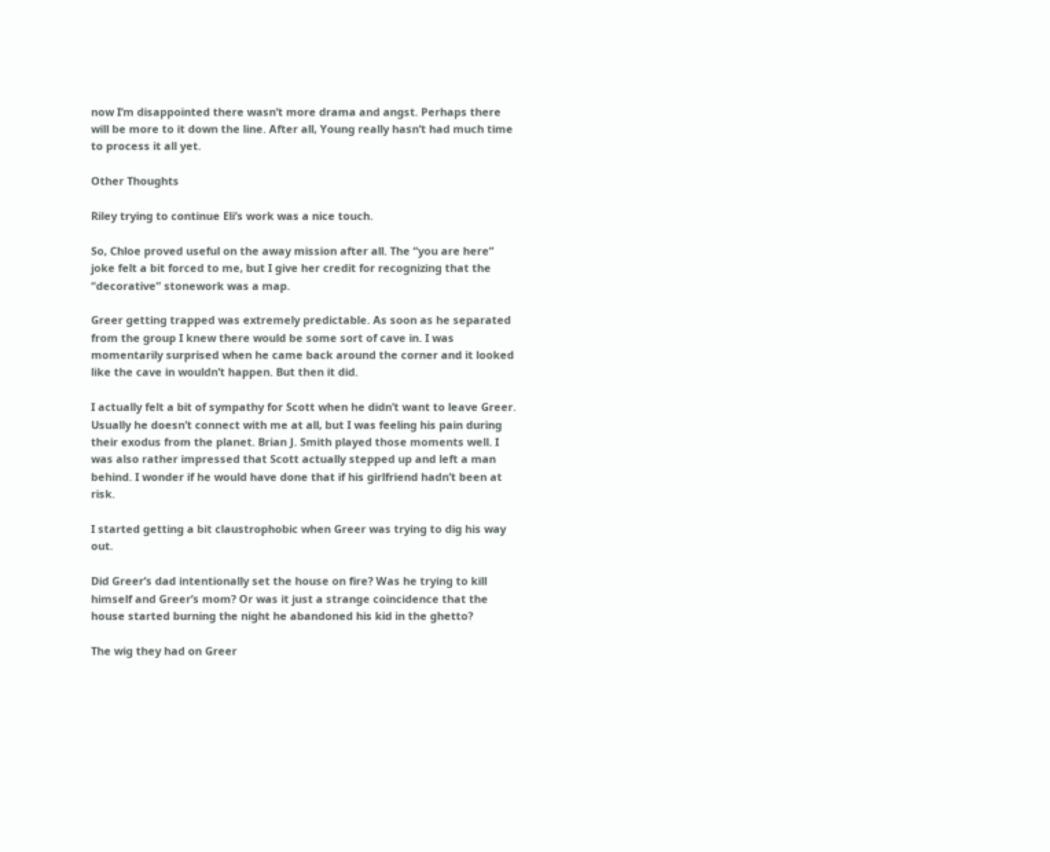now I’m disappointed there wasn’t more drama and angst. Perhaps there will be more to it down the line. After all, Young really hasn’t had much time to process it all yet.

Other Thoughts

Riley trying to continue Eli’s work was a nice touch.

So, Chloe proved useful on the away mission after all. The “you are here” joke felt a bit forced to me, but I give her credit for recognizing that the “decorative” stonework was a map.

Greer getting trapped was extremely predictable. As soon as he separated from the group I knew there would be some sort of cave in. I was momentarily surprised when he came back around the corner and it looked like the cave in wouldn’t happen. But then it did.

I actually felt a bit of sympathy for Scott when he didn’t want to leave Greer. Usually he doesn’t connect with me at all, but I was feeling his pain during their exodus from the planet. Brian J. Smith played those moments well. I was also rather impressed that Scott actually stepped up and left a man behind. I wonder if he would have done that if his girlfriend hadn’t been at risk.

I started getting a bit claustrophobic when Greer was trying to dig his way out.

Did Greer’s dad intentionally set the house on fire? Was he trying to kill himself and Greer’s mom? Or was it just a strange coincidence that the house started burning the night he abandoned his kid in the ghetto?

The wig they had on Greer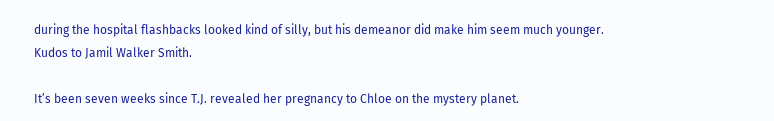during the hospital flashbacks looked kind of silly, but his demeanor did make him seem much younger. Kudos to Jamil Walker Smith.

It’s been seven weeks since T.J. revealed her pregnancy to Chloe on the mystery planet.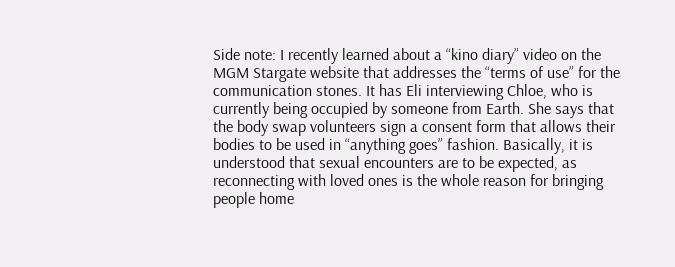Side note: I recently learned about a “kino diary” video on the MGM Stargate website that addresses the “terms of use” for the communication stones. It has Eli interviewing Chloe, who is currently being occupied by someone from Earth. She says that the body swap volunteers sign a consent form that allows their bodies to be used in “anything goes” fashion. Basically, it is understood that sexual encounters are to be expected, as reconnecting with loved ones is the whole reason for bringing people home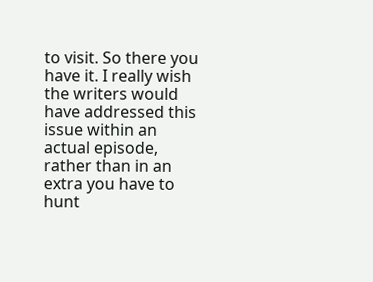to visit. So there you have it. I really wish the writers would have addressed this issue within an actual episode, rather than in an extra you have to hunt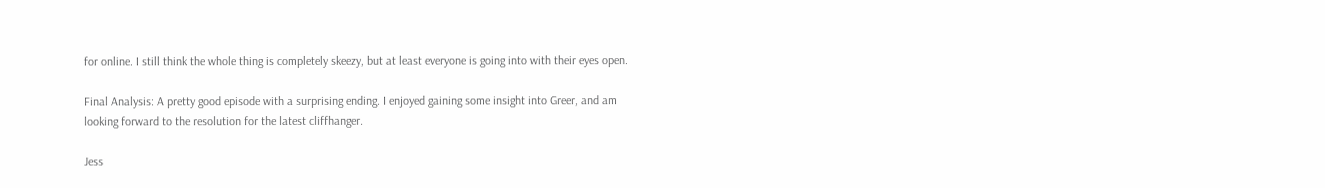for online. I still think the whole thing is completely skeezy, but at least everyone is going into with their eyes open.

Final Analysis: A pretty good episode with a surprising ending. I enjoyed gaining some insight into Greer, and am looking forward to the resolution for the latest cliffhanger.

Jess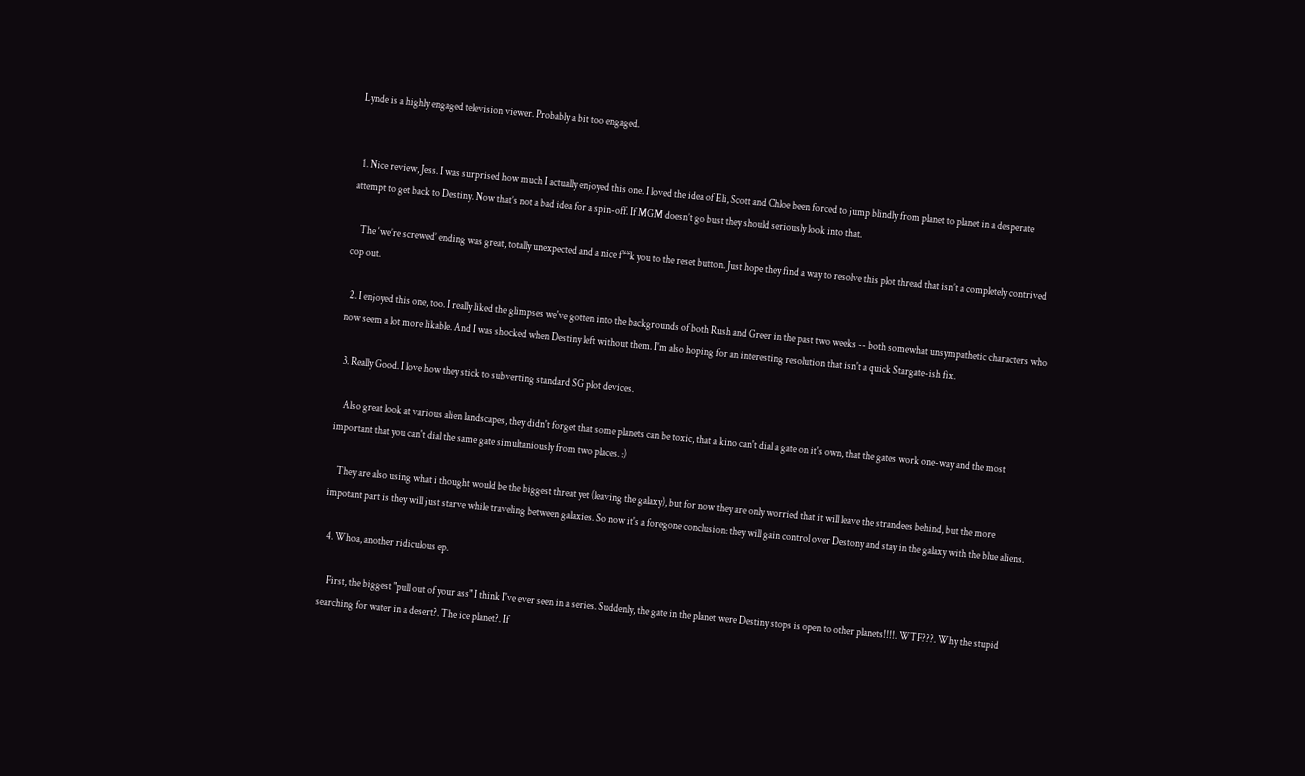Lynde is a highly engaged television viewer. Probably a bit too engaged.


  1. Nice review, Jess. I was surprised how much I actually enjoyed this one. I loved the idea of Eli, Scott and Chloe been forced to jump blindly from planet to planet in a desperate attempt to get back to Destiny. Now that’s not a bad idea for a spin-off. If MGM doesn’t go bust they should seriously look into that.

    The ‘we’re screwed’ ending was great, totally unexpected and a nice f**k you to the reset button. Just hope they find a way to resolve this plot thread that isn’t a completely contrived cop out.

  2. I enjoyed this one, too. I really liked the glimpses we've gotten into the backgrounds of both Rush and Greer in the past two weeks -- both somewhat unsympathetic characters who now seem a lot more likable. And I was shocked when Destiny left without them. I'm also hoping for an interesting resolution that isn't a quick Stargate-ish fix.

  3. Really Good. I love how they stick to subverting standard SG plot devices.

    Also great look at various alien landscapes, they didn't forget that some planets can be toxic, that a kino can't dial a gate on it's own, that the gates work one-way and the most important that you can't dial the same gate simultaniously from two places. :)

    They are also using what i thought would be the biggest threat yet (leaving the galaxy), but for now they are only worried that it will leave the strandees behind, but the more impotant part is they will just starve while traveling between galaxies. So now it's a foregone conclusion: they will gain control over Destony and stay in the galaxy with the blue aliens.

  4. Whoa, another ridiculous ep.

    First, the biggest "pull out of your ass" I think I've ever seen in a series. Suddenly, the gate in the planet were Destiny stops is open to other planets!!!!. WTF???. Why the stupid searching for water in a desert?. The ice planet?. If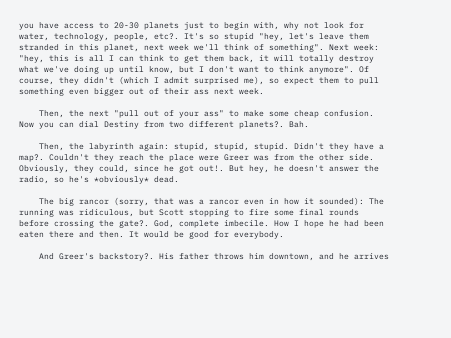you have access to 20-30 planets just to begin with, why not look for water, technology, people, etc?. It's so stupid "hey, let's leave them stranded in this planet, next week we'll think of something". Next week: "hey, this is all I can think to get them back, it will totally destroy what we've doing up until know, but I don't want to think anymore". Of course, they didn't (which I admit surprised me), so expect them to pull something even bigger out of their ass next week.

    Then, the next "pull out of your ass" to make some cheap confusion. Now you can dial Destiny from two different planets?. Bah.

    Then, the labyrinth again: stupid, stupid, stupid. Didn't they have a map?. Couldn't they reach the place were Greer was from the other side. Obviously, they could, since he got out!. But hey, he doesn't answer the radio, so he's *obviously* dead.

    The big rancor (sorry, that was a rancor even in how it sounded): The running was ridiculous, but Scott stopping to fire some final rounds before crossing the gate?. God, complete imbecile. How I hope he had been eaten there and then. It would be good for everybody.

    And Greer's backstory?. His father throws him downtown, and he arrives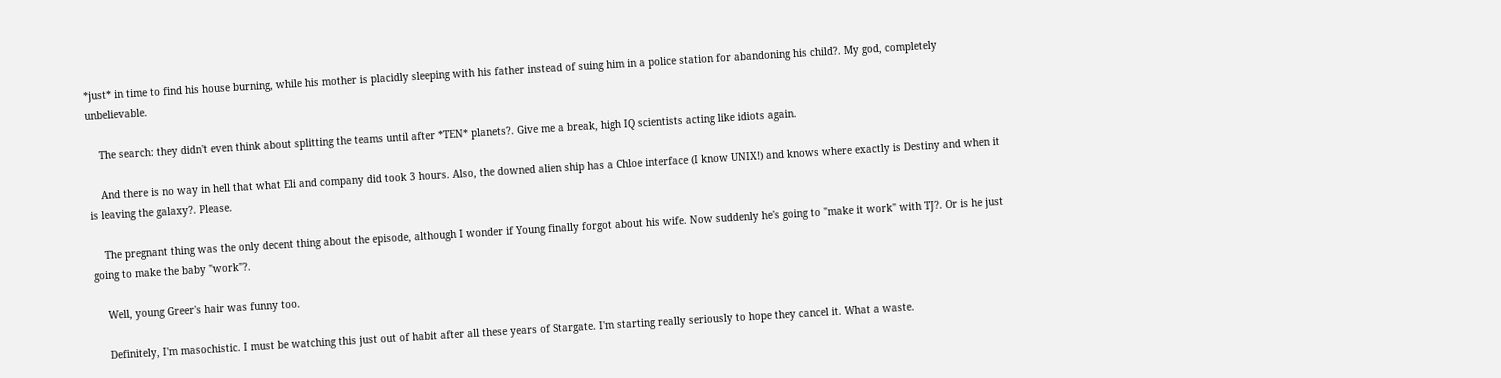*just* in time to find his house burning, while his mother is placidly sleeping with his father instead of suing him in a police station for abandoning his child?. My god, completely unbelievable.

    The search: they didn't even think about splitting the teams until after *TEN* planets?. Give me a break, high IQ scientists acting like idiots again.

    And there is no way in hell that what Eli and company did took 3 hours. Also, the downed alien ship has a Chloe interface (I know UNIX!) and knows where exactly is Destiny and when it is leaving the galaxy?. Please.

    The pregnant thing was the only decent thing about the episode, although I wonder if Young finally forgot about his wife. Now suddenly he's going to "make it work" with TJ?. Or is he just going to make the baby "work"?.

    Well, young Greer's hair was funny too.

    Definitely, I'm masochistic. I must be watching this just out of habit after all these years of Stargate. I'm starting really seriously to hope they cancel it. What a waste.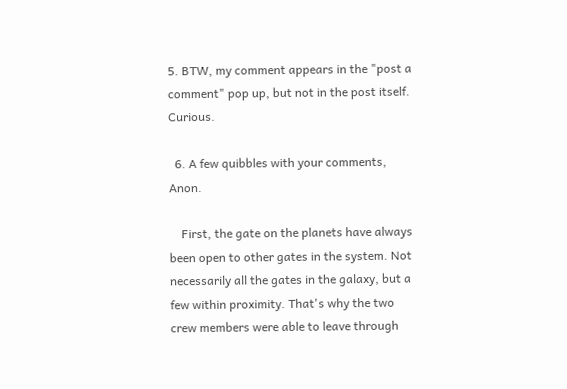5. BTW, my comment appears in the "post a comment" pop up, but not in the post itself. Curious.

  6. A few quibbles with your comments, Anon.

    First, the gate on the planets have always been open to other gates in the system. Not necessarily all the gates in the galaxy, but a few within proximity. That's why the two crew members were able to leave through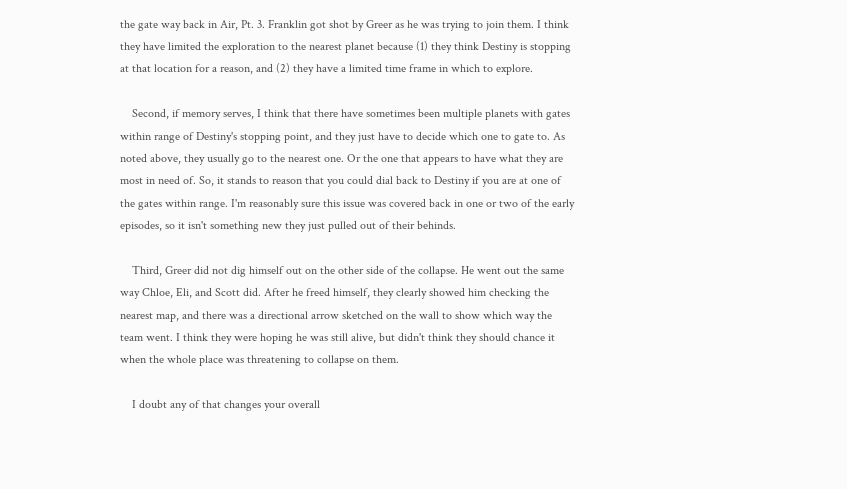the gate way back in Air, Pt. 3. Franklin got shot by Greer as he was trying to join them. I think they have limited the exploration to the nearest planet because (1) they think Destiny is stopping at that location for a reason, and (2) they have a limited time frame in which to explore.

    Second, if memory serves, I think that there have sometimes been multiple planets with gates within range of Destiny's stopping point, and they just have to decide which one to gate to. As noted above, they usually go to the nearest one. Or the one that appears to have what they are most in need of. So, it stands to reason that you could dial back to Destiny if you are at one of the gates within range. I'm reasonably sure this issue was covered back in one or two of the early episodes, so it isn't something new they just pulled out of their behinds.

    Third, Greer did not dig himself out on the other side of the collapse. He went out the same way Chloe, Eli, and Scott did. After he freed himself, they clearly showed him checking the nearest map, and there was a directional arrow sketched on the wall to show which way the team went. I think they were hoping he was still alive, but didn't think they should chance it when the whole place was threatening to collapse on them.

    I doubt any of that changes your overall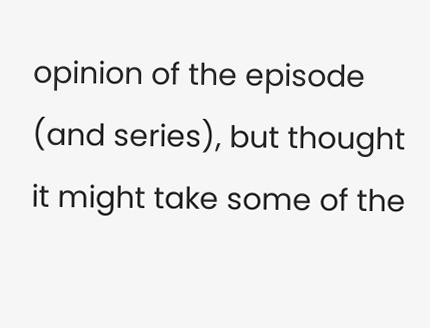opinion of the episode (and series), but thought it might take some of the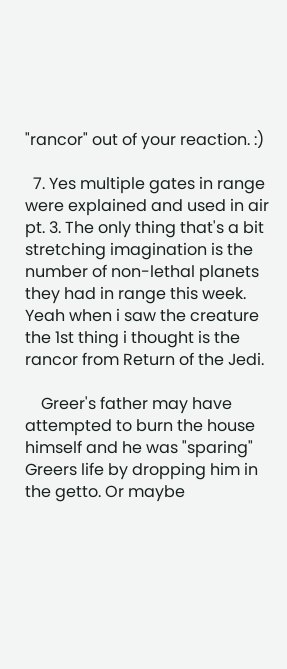"rancor" out of your reaction. :)

  7. Yes multiple gates in range were explained and used in air pt. 3. The only thing that's a bit stretching imagination is the number of non-lethal planets they had in range this week. Yeah when i saw the creature the 1st thing i thought is the rancor from Return of the Jedi.

    Greer's father may have attempted to burn the house himself and he was "sparing" Greers life by dropping him in the getto. Or maybe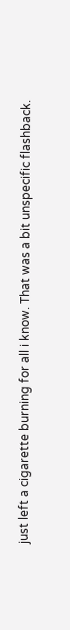just left a cigarette burning for all i know. That was a bit unspecific flashback.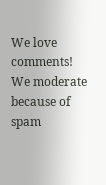We love comments! We moderate because of spam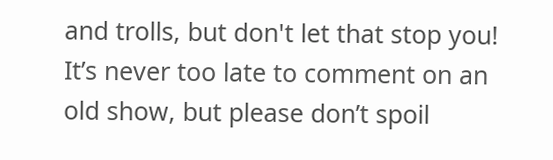and trolls, but don't let that stop you! It’s never too late to comment on an old show, but please don’t spoil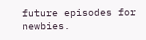future episodes for newbies.